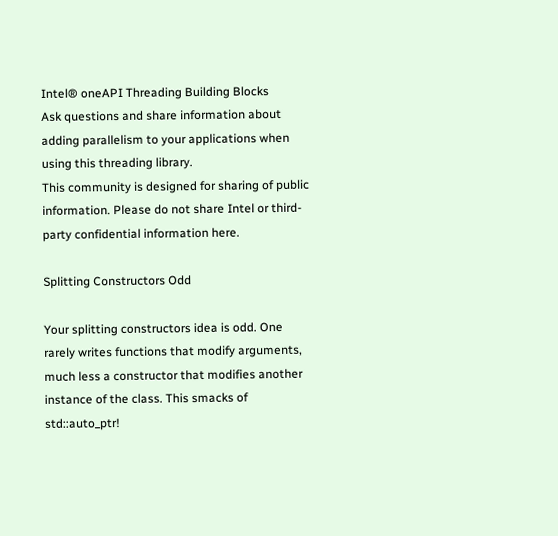Intel® oneAPI Threading Building Blocks
Ask questions and share information about adding parallelism to your applications when using this threading library.
This community is designed for sharing of public information. Please do not share Intel or third-party confidential information here.

Splitting Constructors Odd

Your splitting constructors idea is odd. One rarely writes functions that modify arguments, much less a constructor that modifies another instance of the class. This smacks of std::auto_ptr!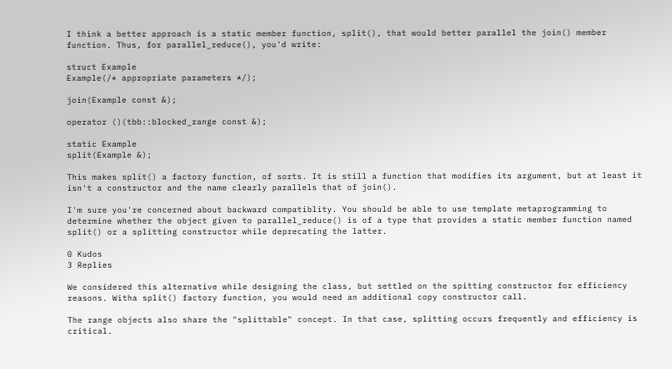I think a better approach is a static member function, split(), that would better parallel the join() member function. Thus, for parallel_reduce(), you'd write:

struct Example
Example(/* appropriate parameters */);

join(Example const &);

operator ()(tbb::blocked_range const &);

static Example
split(Example &);

This makes split() a factory function, of sorts. It is still a function that modifies its argument, but at least it isn't a constructor and the name clearly parallels that of join().

I'm sure you're concerned about backward compatiblity. You should be able to use template metaprogramming to determine whether the object given to parallel_reduce() is of a type that provides a static member function named split() or a splitting constructor while deprecating the latter.

0 Kudos
3 Replies

We considered this alternative while designing the class, but settled on the spitting constructor for efficiency reasons. Witha split() factory function, you would need an additional copy constructor call.

The range objects also share the "splittable" concept. In that case, splitting occurs frequently and efficiency is critical.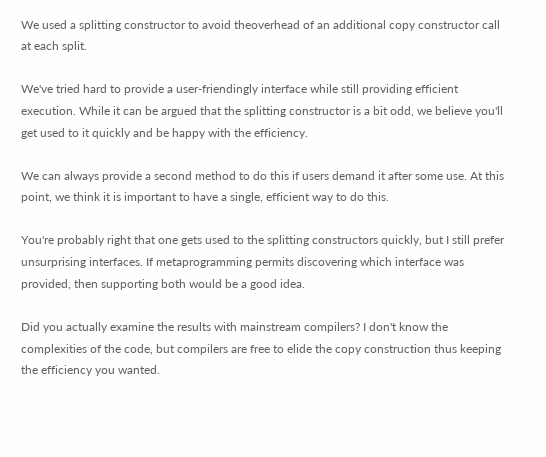We used a splitting constructor to avoid theoverhead of an additional copy constructor call at each split.

We've tried hard to provide a user-friendingly interface while still providing efficient execution. While it can be argued that the splitting constructor is a bit odd, we believe you'll get used to it quickly and be happy with the efficiency.

We can always provide a second method to do this if users demand it after some use. At this point, we think it is important to have a single, efficient way to do this.

You're probably right that one gets used to the splitting constructors quickly, but I still prefer unsurprising interfaces. If metaprogramming permits discovering which interface was provided, then supporting both would be a good idea.

Did you actually examine the results with mainstream compilers? I don't know the complexities of the code, but compilers are free to elide the copy construction thus keeping the efficiency you wanted.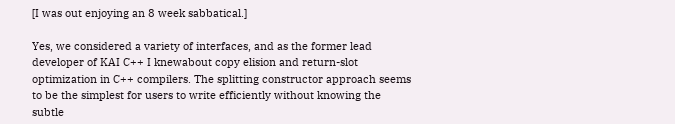[I was out enjoying an 8 week sabbatical.]

Yes, we considered a variety of interfaces, and as the former lead developer of KAI C++ I knewabout copy elision and return-slot optimization in C++ compilers. The splitting constructor approach seems to be the simplest for users to write efficiently without knowing the subtle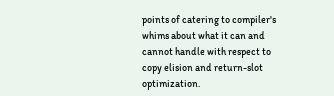points of catering to compiler's whims about what it can and cannot handle with respect to copy elision and return-slot optimization.